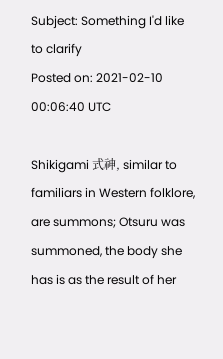Subject: Something I'd like to clarify
Posted on: 2021-02-10 00:06:40 UTC

Shikigami 式神, similar to familiars in Western folklore, are summons; Otsuru was summoned, the body she has is as the result of her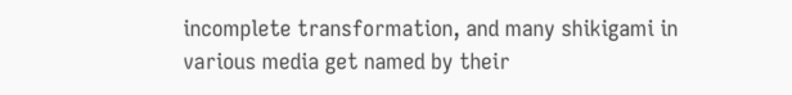incomplete transformation, and many shikigami in various media get named by their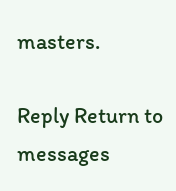masters.

Reply Return to messages